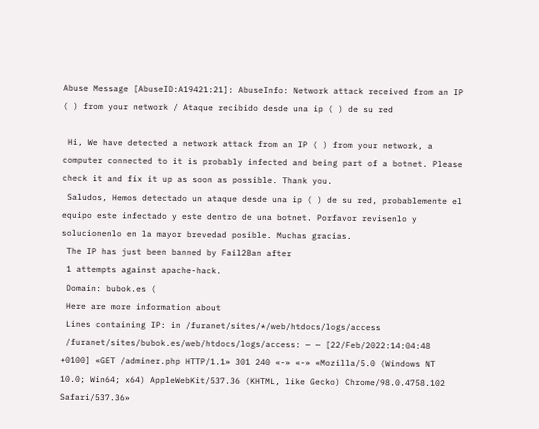Abuse Message [AbuseID:A19421:21]: AbuseInfo: Network attack received from an IP ( ) from your network / Ataque recibido desde una ip ( ) de su red

 Hi, We have detected a network attack from an IP ( ) from your network, a computer connected to it is probably infected and being part of a botnet. Please check it and fix it up as soon as possible. Thank you.
 Saludos, Hemos detectado un ataque desde una ip ( ) de su red, probablemente el equipo este infectado y este dentro de una botnet. Porfavor revisenlo y solucionenlo en la mayor brevedad posible. Muchas gracias.
 The IP has just been banned by Fail2Ban after
 1 attempts against apache-hack.
 Domain: bubok.es (
 Here are more information about
 Lines containing IP: in /furanet/sites/*/web/htdocs/logs/access
 /furanet/sites/bubok.es/web/htdocs/logs/access: — — [22/Feb/2022:14:04:48 +0100] «GET /adminer.php HTTP/1.1» 301 240 «-» «-» «Mozilla/5.0 (Windows NT 10.0; Win64; x64) AppleWebKit/537.36 (KHTML, like Gecko) Chrome/98.0.4758.102 Safari/537.36»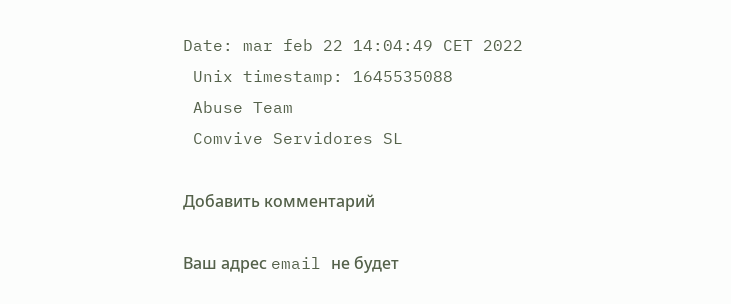Date: mar feb 22 14:04:49 CET 2022
 Unix timestamp: 1645535088
 Abuse Team
 Comvive Servidores SL

Добавить комментарий

Ваш адрес email не будет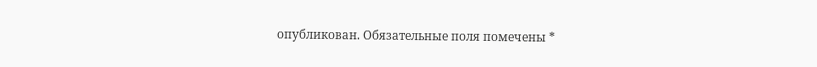опубликован. Обязательные поля помечены *